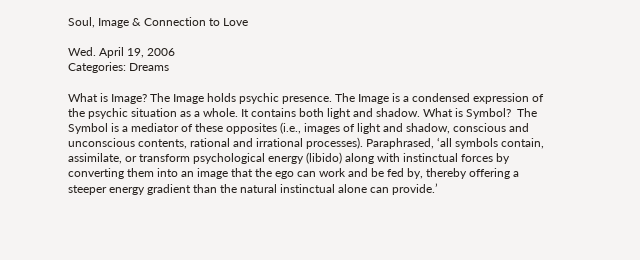Soul, Image & Connection to Love

Wed. April 19, 2006
Categories: Dreams

What is Image? The Image holds psychic presence. The Image is a condensed expression of the psychic situation as a whole. It contains both light and shadow. What is Symbol?  The Symbol is a mediator of these opposites (i.e., images of light and shadow, conscious and unconscious contents, rational and irrational processes). Paraphrased, ‘all symbols contain, assimilate, or transform psychological energy (libido) along with instinctual forces by converting them into an image that the ego can work and be fed by, thereby offering a steeper energy gradient than the natural instinctual alone can provide.’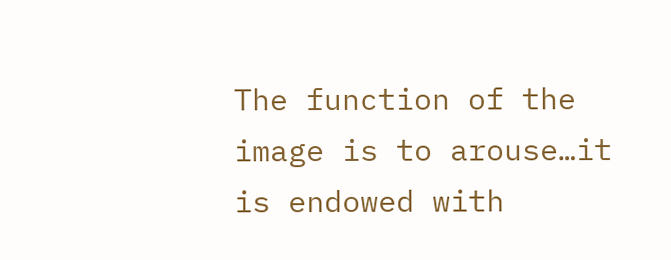The function of the image is to arouse…it is endowed with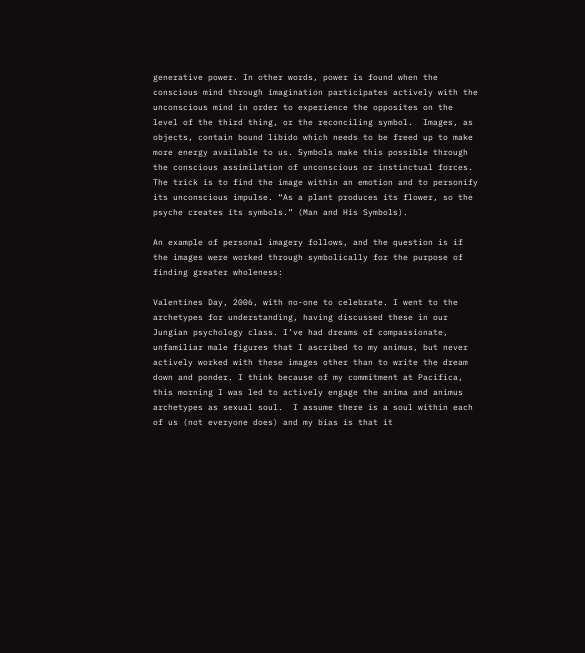generative power. In other words, power is found when the conscious mind through imagination participates actively with the unconscious mind in order to experience the opposites on the level of the third thing, or the reconciling symbol.  Images, as objects, contain bound libido which needs to be freed up to make more energy available to us. Symbols make this possible through the conscious assimilation of unconscious or instinctual forces. The trick is to find the image within an emotion and to personify its unconscious impulse. “As a plant produces its flower, so the psyche creates its symbols.” (Man and His Symbols).

An example of personal imagery follows, and the question is if the images were worked through symbolically for the purpose of finding greater wholeness:

Valentines Day, 2006, with no-one to celebrate. I went to the archetypes for understanding, having discussed these in our Jungian psychology class. I’ve had dreams of compassionate, unfamiliar male figures that I ascribed to my animus, but never actively worked with these images other than to write the dream down and ponder. I think because of my commitment at Pacifica, this morning I was led to actively engage the anima and animus archetypes as sexual soul.  I assume there is a soul within each of us (not everyone does) and my bias is that it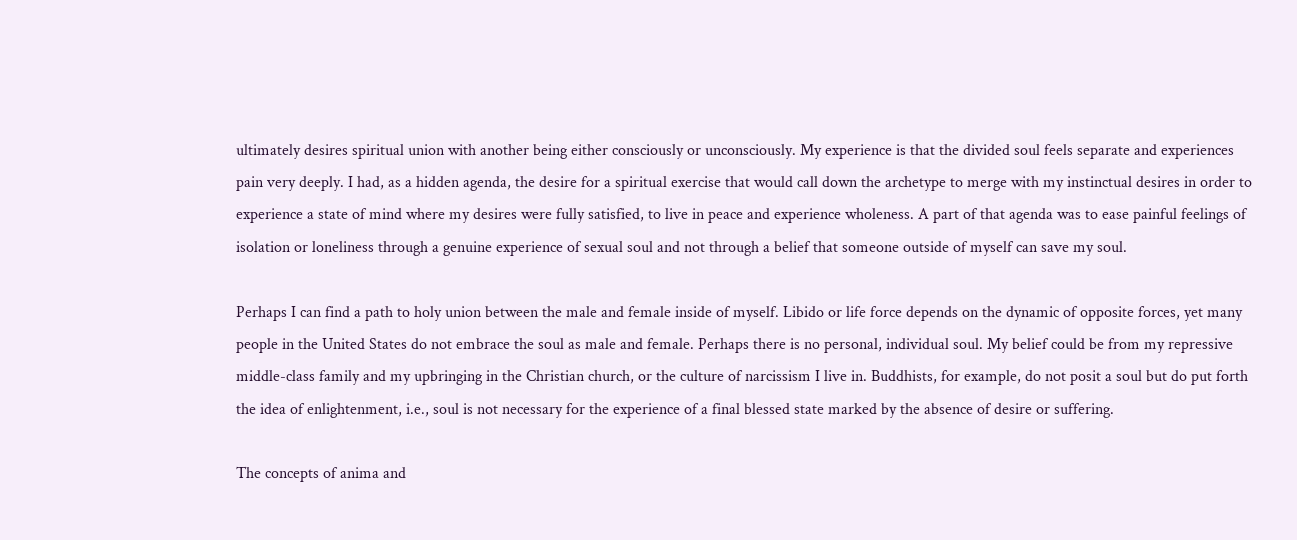ultimately desires spiritual union with another being either consciously or unconsciously. My experience is that the divided soul feels separate and experiences pain very deeply. I had, as a hidden agenda, the desire for a spiritual exercise that would call down the archetype to merge with my instinctual desires in order to experience a state of mind where my desires were fully satisfied, to live in peace and experience wholeness. A part of that agenda was to ease painful feelings of isolation or loneliness through a genuine experience of sexual soul and not through a belief that someone outside of myself can save my soul.

Perhaps I can find a path to holy union between the male and female inside of myself. Libido or life force depends on the dynamic of opposite forces, yet many people in the United States do not embrace the soul as male and female. Perhaps there is no personal, individual soul. My belief could be from my repressive middle-class family and my upbringing in the Christian church, or the culture of narcissism I live in. Buddhists, for example, do not posit a soul but do put forth the idea of enlightenment, i.e., soul is not necessary for the experience of a final blessed state marked by the absence of desire or suffering.

The concepts of anima and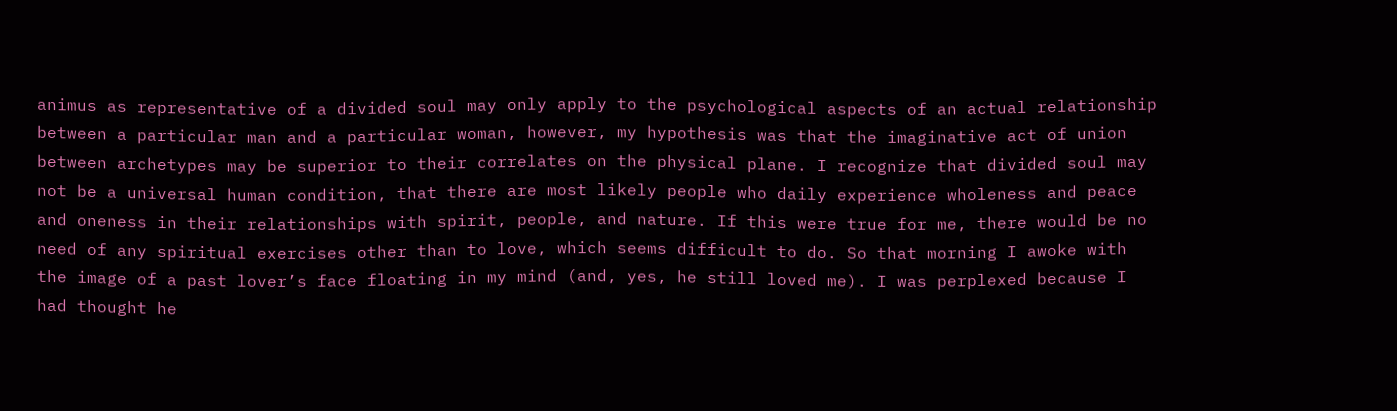animus as representative of a divided soul may only apply to the psychological aspects of an actual relationship between a particular man and a particular woman, however, my hypothesis was that the imaginative act of union between archetypes may be superior to their correlates on the physical plane. I recognize that divided soul may not be a universal human condition, that there are most likely people who daily experience wholeness and peace and oneness in their relationships with spirit, people, and nature. If this were true for me, there would be no need of any spiritual exercises other than to love, which seems difficult to do. So that morning I awoke with the image of a past lover’s face floating in my mind (and, yes, he still loved me). I was perplexed because I had thought he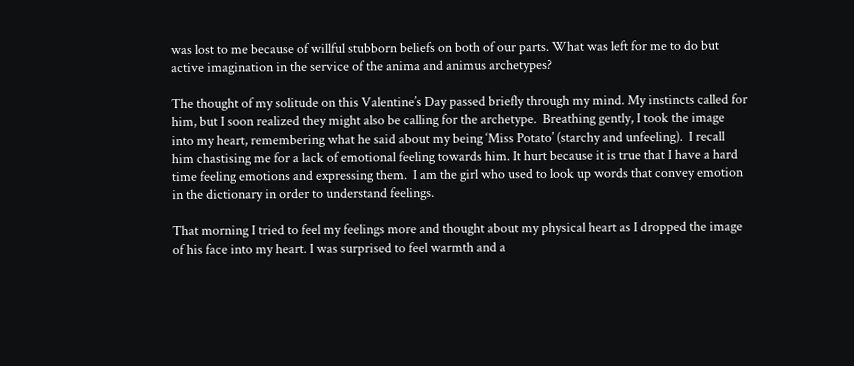was lost to me because of willful stubborn beliefs on both of our parts. What was left for me to do but active imagination in the service of the anima and animus archetypes?

The thought of my solitude on this Valentine’s Day passed briefly through my mind. My instincts called for him, but I soon realized they might also be calling for the archetype.  Breathing gently, I took the image into my heart, remembering what he said about my being ‘Miss Potato’ (starchy and unfeeling).  I recall him chastising me for a lack of emotional feeling towards him. It hurt because it is true that I have a hard time feeling emotions and expressing them.  I am the girl who used to look up words that convey emotion in the dictionary in order to understand feelings.

That morning I tried to feel my feelings more and thought about my physical heart as I dropped the image of his face into my heart. I was surprised to feel warmth and a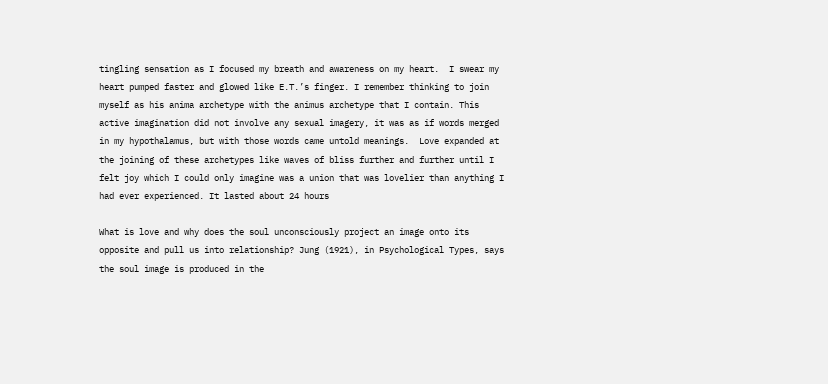tingling sensation as I focused my breath and awareness on my heart.  I swear my heart pumped faster and glowed like E.T.’s finger. I remember thinking to join myself as his anima archetype with the animus archetype that I contain. This active imagination did not involve any sexual imagery, it was as if words merged in my hypothalamus, but with those words came untold meanings.  Love expanded at the joining of these archetypes like waves of bliss further and further until I felt joy which I could only imagine was a union that was lovelier than anything I had ever experienced. It lasted about 24 hours

What is love and why does the soul unconsciously project an image onto its opposite and pull us into relationship? Jung (1921), in Psychological Types, says the soul image is produced in the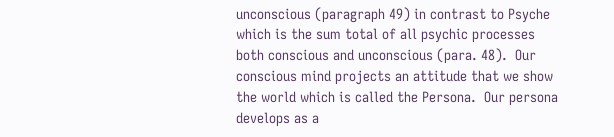unconscious (paragraph 49) in contrast to Psyche which is the sum total of all psychic processes both conscious and unconscious (para. 48).  Our conscious mind projects an attitude that we show the world which is called the Persona.  Our persona develops as a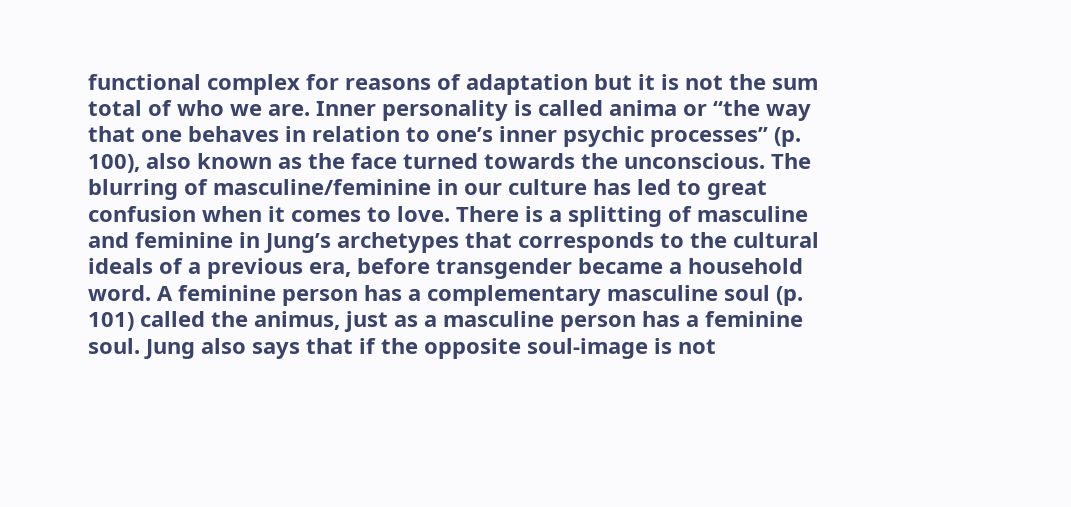functional complex for reasons of adaptation but it is not the sum total of who we are. Inner personality is called anima or “the way that one behaves in relation to one’s inner psychic processes” (p. 100), also known as the face turned towards the unconscious. The blurring of masculine/feminine in our culture has led to great confusion when it comes to love. There is a splitting of masculine and feminine in Jung’s archetypes that corresponds to the cultural ideals of a previous era, before transgender became a household word. A feminine person has a complementary masculine soul (p. 101) called the animus, just as a masculine person has a feminine soul. Jung also says that if the opposite soul-image is not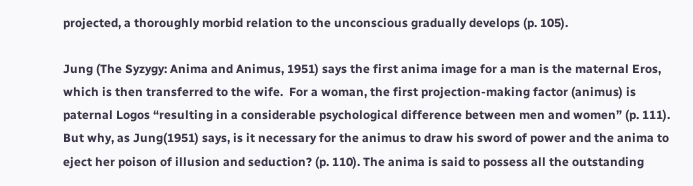projected, a thoroughly morbid relation to the unconscious gradually develops (p. 105).

Jung (The Syzygy: Anima and Animus, 1951) says the first anima image for a man is the maternal Eros, which is then transferred to the wife.  For a woman, the first projection-making factor (animus) is paternal Logos “resulting in a considerable psychological difference between men and women” (p. 111). But why, as Jung(1951) says, is it necessary for the animus to draw his sword of power and the anima to eject her poison of illusion and seduction? (p. 110). The anima is said to possess all the outstanding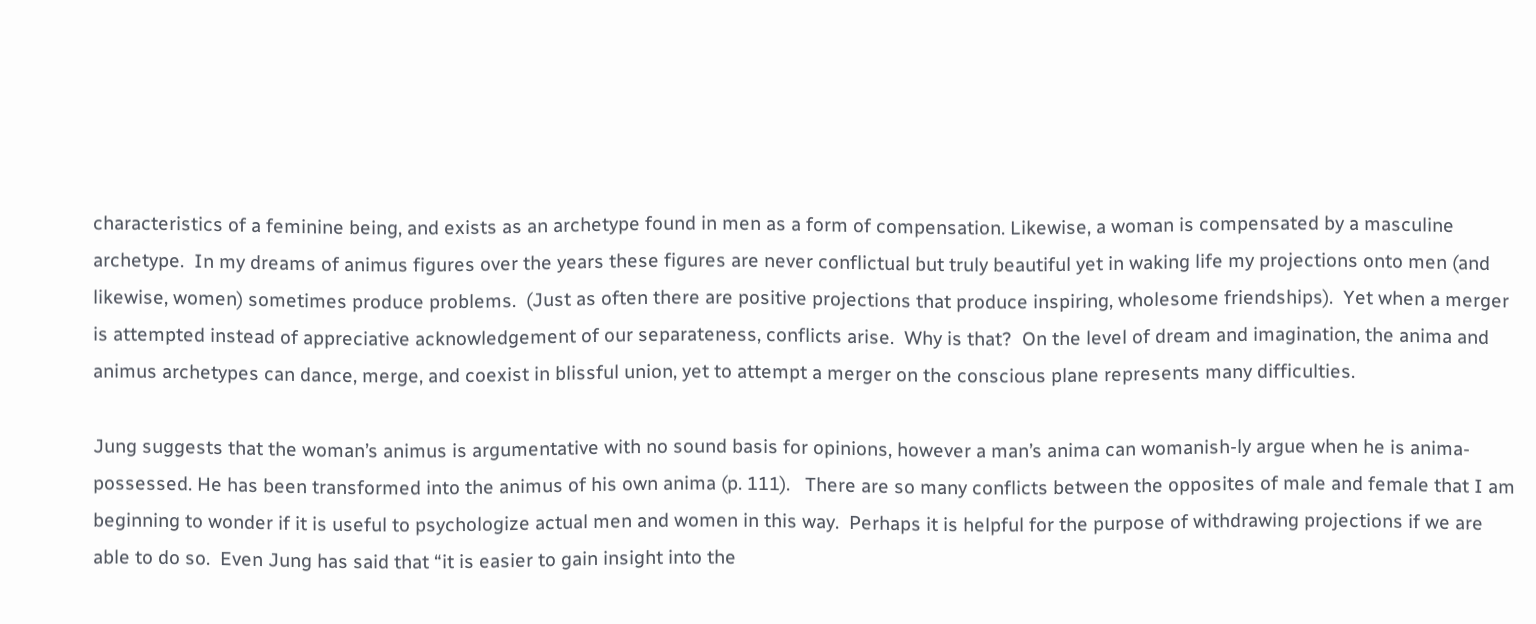characteristics of a feminine being, and exists as an archetype found in men as a form of compensation. Likewise, a woman is compensated by a masculine archetype.  In my dreams of animus figures over the years these figures are never conflictual but truly beautiful yet in waking life my projections onto men (and likewise, women) sometimes produce problems.  (Just as often there are positive projections that produce inspiring, wholesome friendships).  Yet when a merger is attempted instead of appreciative acknowledgement of our separateness, conflicts arise.  Why is that?  On the level of dream and imagination, the anima and animus archetypes can dance, merge, and coexist in blissful union, yet to attempt a merger on the conscious plane represents many difficulties.

Jung suggests that the woman’s animus is argumentative with no sound basis for opinions, however a man’s anima can womanish-ly argue when he is anima-possessed. He has been transformed into the animus of his own anima (p. 111).   There are so many conflicts between the opposites of male and female that I am beginning to wonder if it is useful to psychologize actual men and women in this way.  Perhaps it is helpful for the purpose of withdrawing projections if we are able to do so.  Even Jung has said that “it is easier to gain insight into the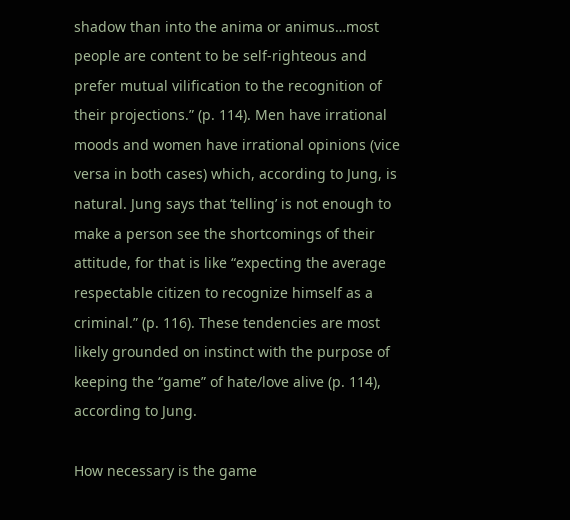shadow than into the anima or animus…most people are content to be self-righteous and prefer mutual vilification to the recognition of their projections.” (p. 114). Men have irrational moods and women have irrational opinions (vice versa in both cases) which, according to Jung, is natural. Jung says that ‘telling’ is not enough to make a person see the shortcomings of their attitude, for that is like “expecting the average respectable citizen to recognize himself as a criminal.” (p. 116). These tendencies are most likely grounded on instinct with the purpose of keeping the “game” of hate/love alive (p. 114), according to Jung.

How necessary is the game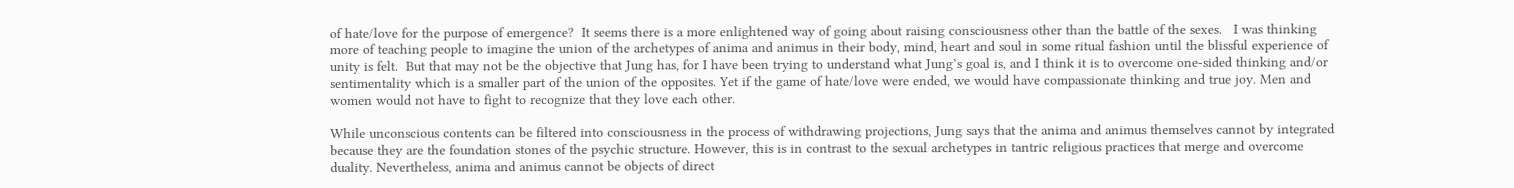of hate/love for the purpose of emergence?  It seems there is a more enlightened way of going about raising consciousness other than the battle of the sexes.   I was thinking more of teaching people to imagine the union of the archetypes of anima and animus in their body, mind, heart and soul in some ritual fashion until the blissful experience of unity is felt.  But that may not be the objective that Jung has, for I have been trying to understand what Jung’s goal is, and I think it is to overcome one-sided thinking and/or sentimentality which is a smaller part of the union of the opposites. Yet if the game of hate/love were ended, we would have compassionate thinking and true joy. Men and women would not have to fight to recognize that they love each other.

While unconscious contents can be filtered into consciousness in the process of withdrawing projections, Jung says that the anima and animus themselves cannot by integrated because they are the foundation stones of the psychic structure. However, this is in contrast to the sexual archetypes in tantric religious practices that merge and overcome duality. Nevertheless, anima and animus cannot be objects of direct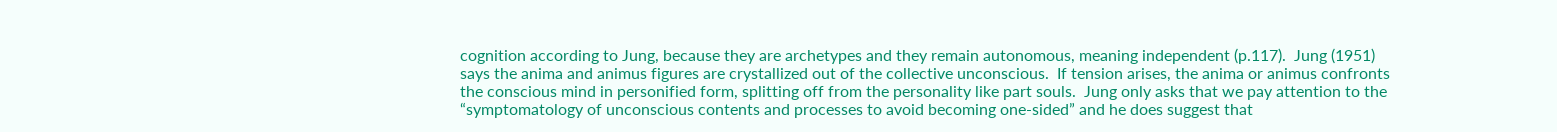cognition according to Jung, because they are archetypes and they remain autonomous, meaning independent (p.117).  Jung (1951) says the anima and animus figures are crystallized out of the collective unconscious.  If tension arises, the anima or animus confronts the conscious mind in personified form, splitting off from the personality like part souls.  Jung only asks that we pay attention to the “symptomatology of unconscious contents and processes to avoid becoming one-sided” and he does suggest that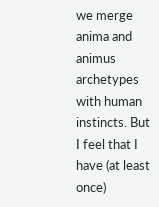we merge anima and animus archetypes with human instincts. But I feel that I have (at least once)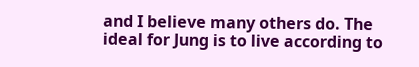and I believe many others do. The ideal for Jung is to live according to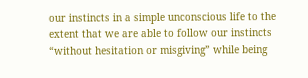our instincts in a simple unconscious life to the extent that we are able to follow our instincts “without hesitation or misgiving” while being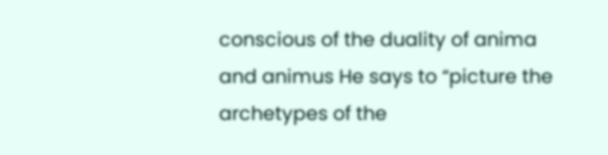conscious of the duality of anima and animus He says to “picture the archetypes of the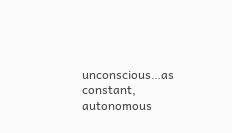unconscious…as constant, autonomous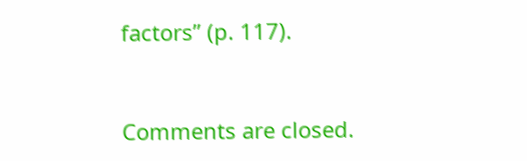factors” (p. 117).


Comments are closed.